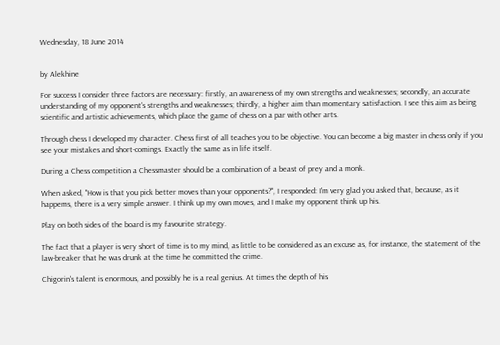Wednesday, 18 June 2014


by Alekhine

For success I consider three factors are necessary: firstly, an awareness of my own strengths and weaknesses; secondly, an accurate understanding of my opponent's strengths and weaknesses; thirdly, a higher aim than momentary satisfaction. I see this aim as being scientific and artistic achievements, which place the game of chess on a par with other arts.

Through chess I developed my character. Chess first of all teaches you to be objective. You can become a big master in chess only if you see your mistakes and short-comings. Exactly the same as in life itself.

During a Chess competition a Chessmaster should be a combination of a beast of prey and a monk.

When asked, "How is that you pick better moves than your opponents?", I responded: I'm very glad you asked that, because, as it happems, there is a very simple answer. I think up my own moves, and I make my opponent think up his.

Play on both sides of the board is my favourite strategy.

The fact that a player is very short of time is to my mind, as little to be considered as an excuse as, for instance, the statement of the law-breaker that he was drunk at the time he committed the crime.

Chigorin's talent is enormous, and possibly he is a real genius. At times the depth of his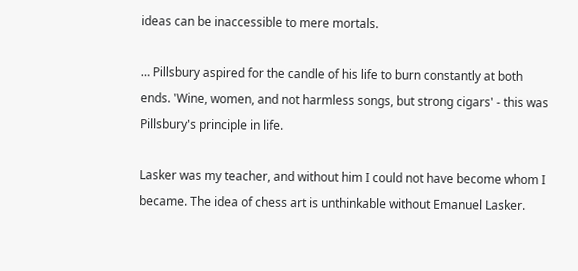ideas can be inaccessible to mere mortals.

… Pillsbury aspired for the candle of his life to burn constantly at both ends. 'Wine, women, and not harmless songs, but strong cigars' - this was Pillsbury's principle in life.

Lasker was my teacher, and without him I could not have become whom I became. The idea of chess art is unthinkable without Emanuel Lasker.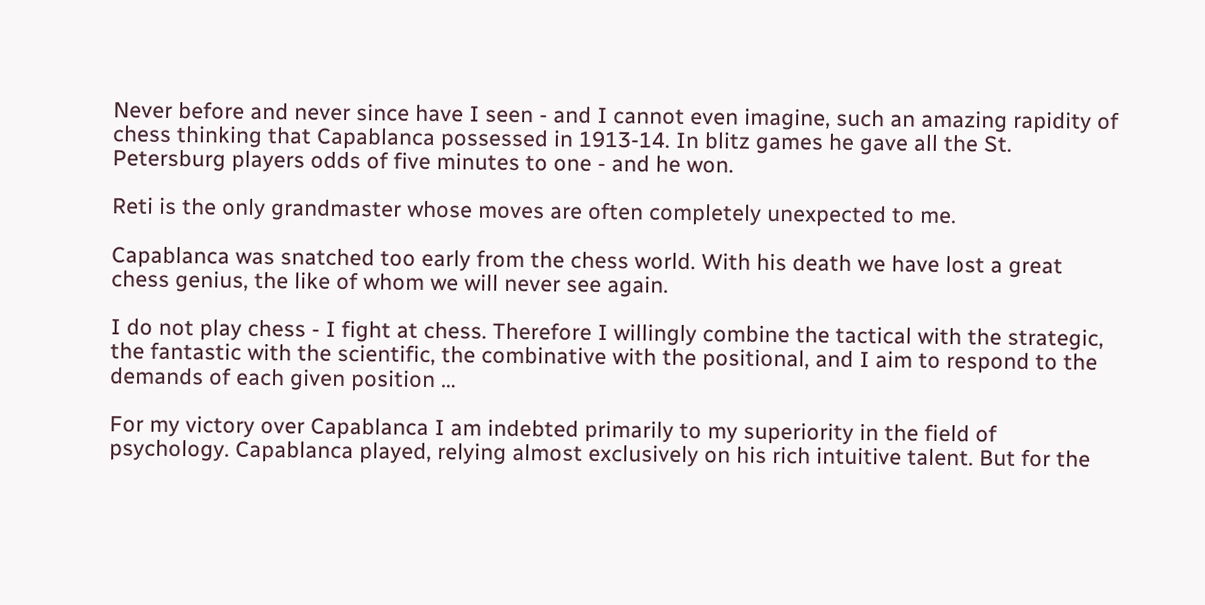Never before and never since have I seen - and I cannot even imagine, such an amazing rapidity of chess thinking that Capablanca possessed in 1913-14. In blitz games he gave all the St. Petersburg players odds of five minutes to one - and he won.

Reti is the only grandmaster whose moves are often completely unexpected to me.

Capablanca was snatched too early from the chess world. With his death we have lost a great chess genius, the like of whom we will never see again.

I do not play chess - I fight at chess. Therefore I willingly combine the tactical with the strategic, the fantastic with the scientific, the combinative with the positional, and I aim to respond to the demands of each given position …

For my victory over Capablanca I am indebted primarily to my superiority in the field of psychology. Capablanca played, relying almost exclusively on his rich intuitive talent. But for the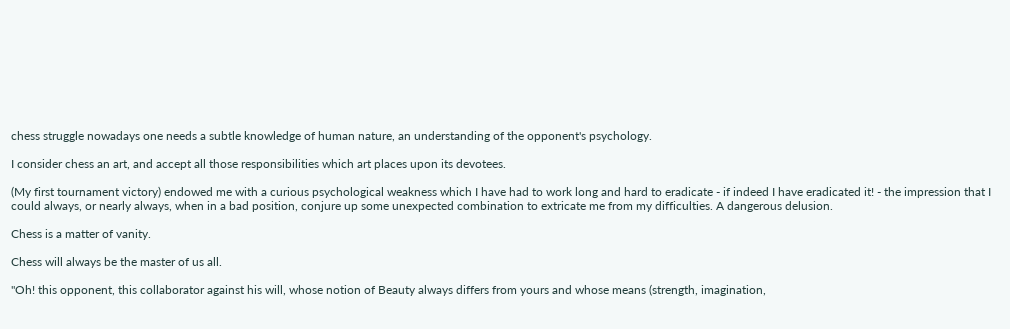chess struggle nowadays one needs a subtle knowledge of human nature, an understanding of the opponent's psychology.

I consider chess an art, and accept all those responsibilities which art places upon its devotees.

(My first tournament victory) endowed me with a curious psychological weakness which I have had to work long and hard to eradicate - if indeed I have eradicated it! - the impression that I could always, or nearly always, when in a bad position, conjure up some unexpected combination to extricate me from my difficulties. A dangerous delusion.

Chess is a matter of vanity.

Chess will always be the master of us all.

"Oh! this opponent, this collaborator against his will, whose notion of Beauty always differs from yours and whose means (strength, imagination,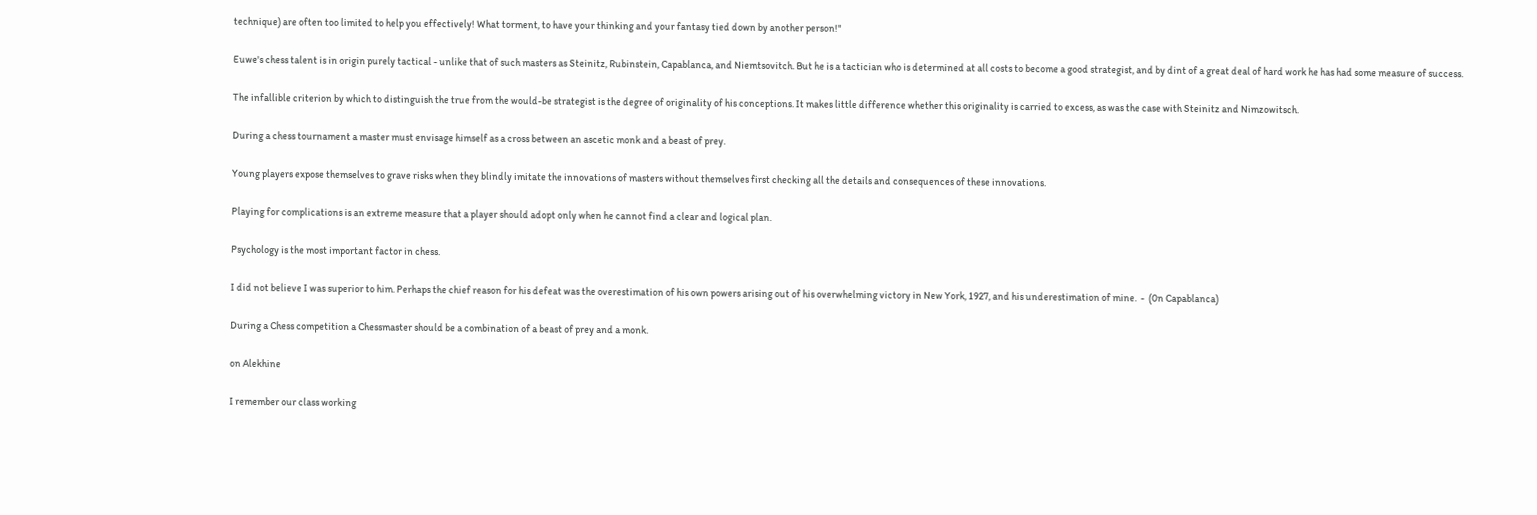technique) are often too limited to help you effectively! What torment, to have your thinking and your fantasy tied down by another person!"

Euwe's chess talent is in origin purely tactical - unlike that of such masters as Steinitz, Rubinstein, Capablanca, and Niemtsovitch. But he is a tactician who is determined at all costs to become a good strategist, and by dint of a great deal of hard work he has had some measure of success.

The infallible criterion by which to distinguish the true from the would-be strategist is the degree of originality of his conceptions. It makes little difference whether this originality is carried to excess, as was the case with Steinitz and Nimzowitsch.

During a chess tournament a master must envisage himself as a cross between an ascetic monk and a beast of prey.

Young players expose themselves to grave risks when they blindly imitate the innovations of masters without themselves first checking all the details and consequences of these innovations.

Playing for complications is an extreme measure that a player should adopt only when he cannot find a clear and logical plan.

Psychology is the most important factor in chess.

I did not believe I was superior to him. Perhaps the chief reason for his defeat was the overestimation of his own powers arising out of his overwhelming victory in New York, 1927, and his underestimation of mine.  -  (0n Capablanca)

During a Chess competition a Chessmaster should be a combination of a beast of prey and a monk.

on Alekhine

I remember our class working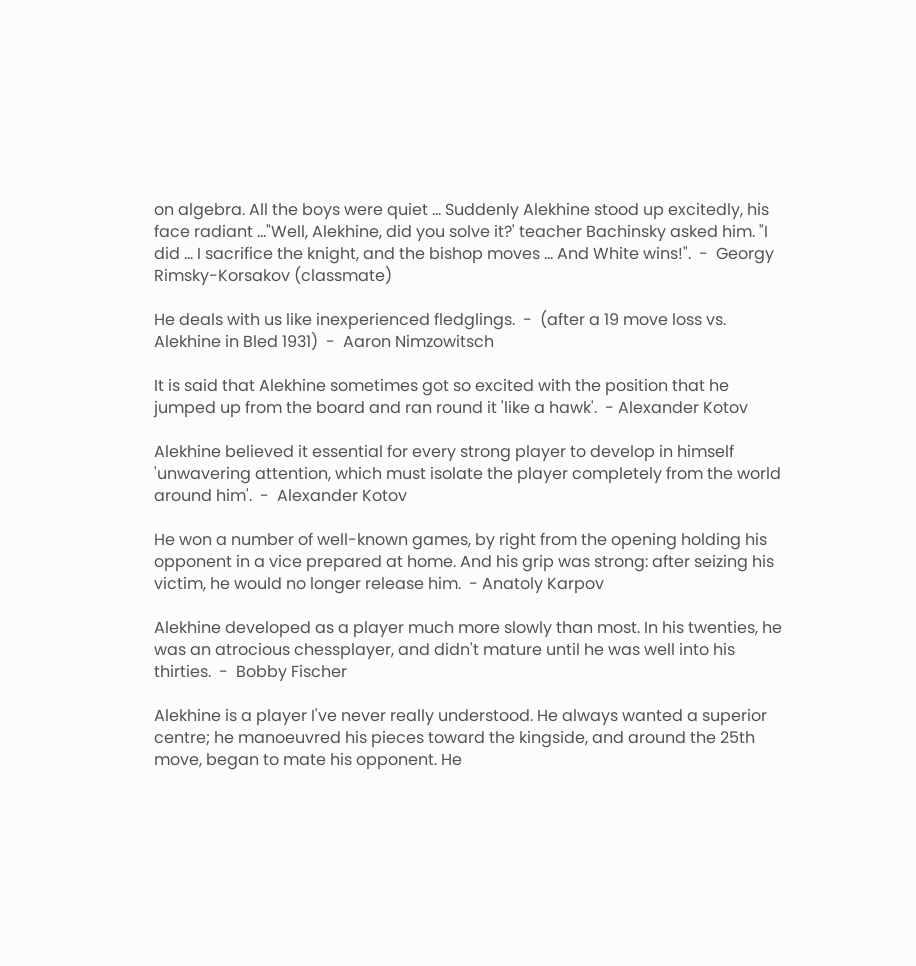on algebra. All the boys were quiet ... Suddenly Alekhine stood up excitedly, his face radiant ..."Well, Alekhine, did you solve it?' teacher Bachinsky asked him. "I did ... I sacrifice the knight, and the bishop moves ... And White wins!".  -  Georgy Rimsky-Korsakov (classmate)

He deals with us like inexperienced fledglings.  -  (after a 19 move loss vs. Alekhine in Bled 1931)  -  Aaron Nimzowitsch

It is said that Alekhine sometimes got so excited with the position that he jumped up from the board and ran round it 'like a hawk'.  - Alexander Kotov

Alekhine believed it essential for every strong player to develop in himself 'unwavering attention, which must isolate the player completely from the world around him'.  -  Alexander Kotov

He won a number of well-known games, by right from the opening holding his opponent in a vice prepared at home. And his grip was strong: after seizing his victim, he would no longer release him.  - Anatoly Karpov

Alekhine developed as a player much more slowly than most. In his twenties, he was an atrocious chessplayer, and didn't mature until he was well into his thirties.  -  Bobby Fischer

Alekhine is a player I've never really understood. He always wanted a superior centre; he manoeuvred his pieces toward the kingside, and around the 25th move, began to mate his opponent. He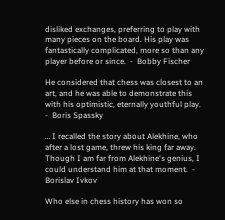disliked exchanges, preferring to play with many pieces on the board. His play was fantastically complicated, more so than any player before or since.  -  Bobby Fischer

He considered that chess was closest to an art, and he was able to demonstrate this with his optimistic, eternally youthful play.  -  Boris Spassky

… I recalled the story about Alekhine, who after a lost game, threw his king far away. Though I am far from Alekhine's genius, I could understand him at that moment.  -  Borislav Ivkov

Who else in chess history has won so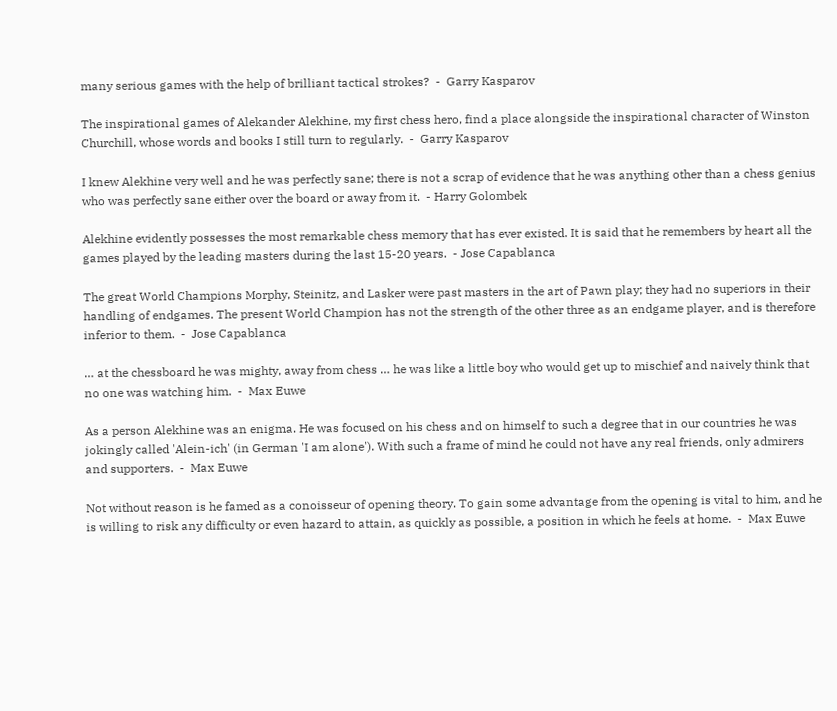many serious games with the help of brilliant tactical strokes?  -  Garry Kasparov

The inspirational games of Alekander Alekhine, my first chess hero, find a place alongside the inspirational character of Winston Churchill, whose words and books I still turn to regularly.  -  Garry Kasparov

I knew Alekhine very well and he was perfectly sane; there is not a scrap of evidence that he was anything other than a chess genius who was perfectly sane either over the board or away from it.  - Harry Golombek

Alekhine evidently possesses the most remarkable chess memory that has ever existed. It is said that he remembers by heart all the games played by the leading masters during the last 15-20 years.  - Jose Capablanca

The great World Champions Morphy, Steinitz, and Lasker were past masters in the art of Pawn play; they had no superiors in their handling of endgames. The present World Champion has not the strength of the other three as an endgame player, and is therefore inferior to them.  -  Jose Capablanca

… at the chessboard he was mighty, away from chess … he was like a little boy who would get up to mischief and naively think that no one was watching him.  -  Max Euwe

As a person Alekhine was an enigma. He was focused on his chess and on himself to such a degree that in our countries he was jokingly called 'Alein-ich' (in German 'I am alone'). With such a frame of mind he could not have any real friends, only admirers and supporters.  -  Max Euwe

Not without reason is he famed as a conoisseur of opening theory. To gain some advantage from the opening is vital to him, and he is willing to risk any difficulty or even hazard to attain, as quickly as possible, a position in which he feels at home.  -  Max Euwe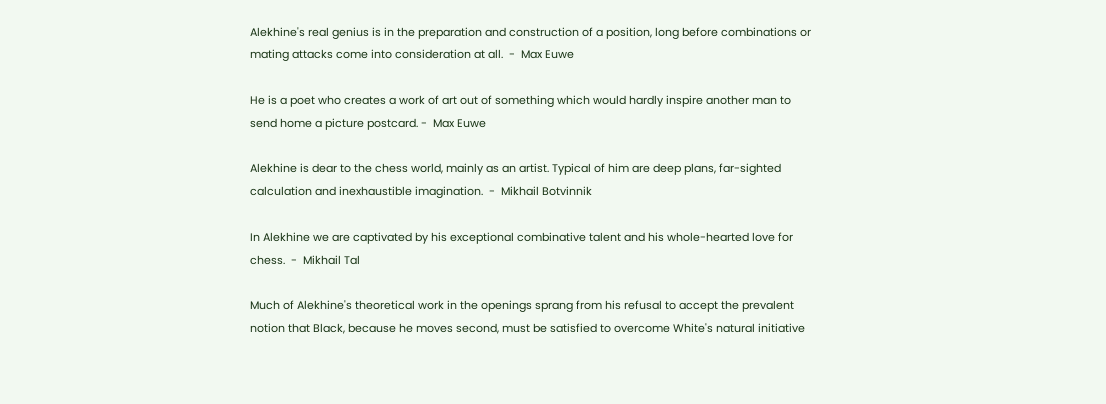Alekhine's real genius is in the preparation and construction of a position, long before combinations or mating attacks come into consideration at all.  -  Max Euwe

He is a poet who creates a work of art out of something which would hardly inspire another man to send home a picture postcard. -  Max Euwe

Alekhine is dear to the chess world, mainly as an artist. Typical of him are deep plans, far-sighted calculation and inexhaustible imagination.  -  Mikhail Botvinnik

In Alekhine we are captivated by his exceptional combinative talent and his whole-hearted love for chess.  -  Mikhail Tal

Much of Alekhine's theoretical work in the openings sprang from his refusal to accept the prevalent notion that Black, because he moves second, must be satisfied to overcome White's natural initiative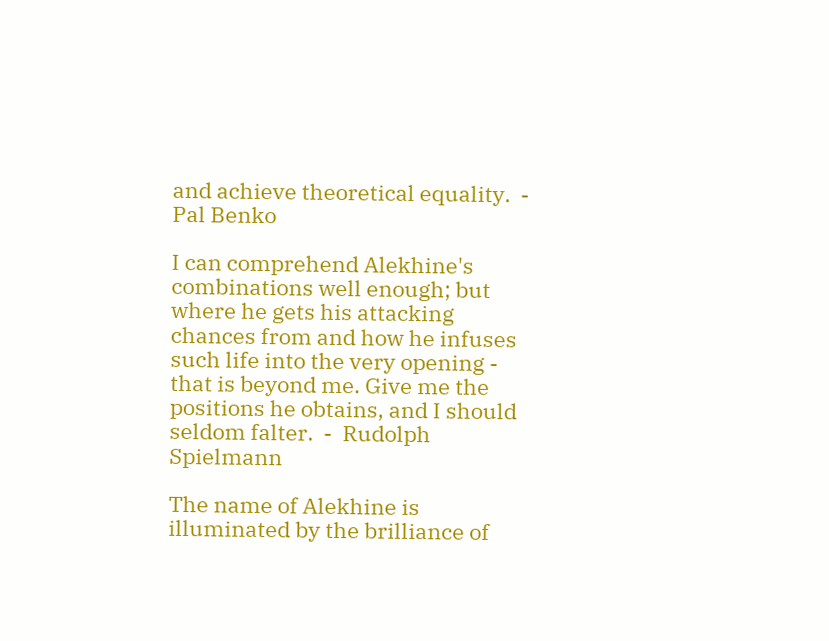and achieve theoretical equality.  -  Pal Benko

I can comprehend Alekhine's combinations well enough; but where he gets his attacking chances from and how he infuses such life into the very opening - that is beyond me. Give me the positions he obtains, and I should seldom falter.  -  Rudolph Spielmann

The name of Alekhine is illuminated by the brilliance of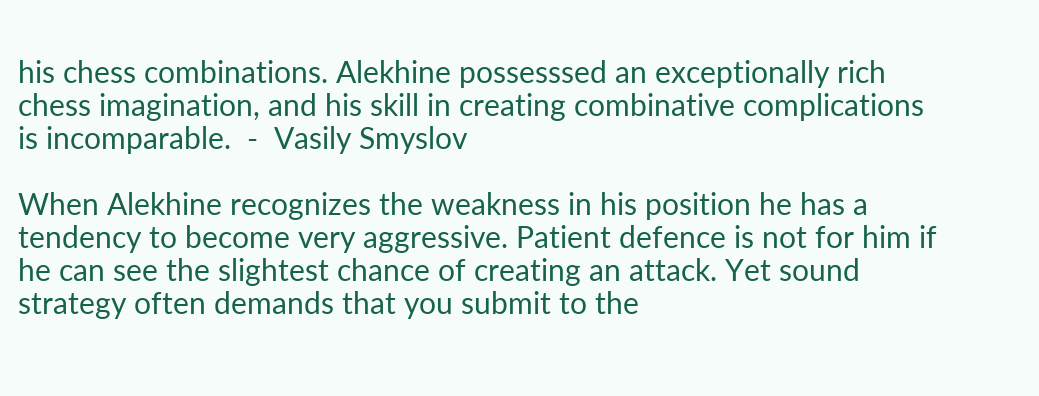his chess combinations. Alekhine possesssed an exceptionally rich chess imagination, and his skill in creating combinative complications is incomparable.  -  Vasily Smyslov

When Alekhine recognizes the weakness in his position he has a tendency to become very aggressive. Patient defence is not for him if he can see the slightest chance of creating an attack. Yet sound strategy often demands that you submit to the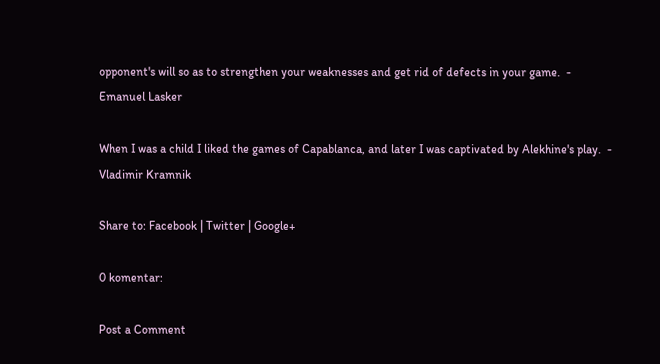opponent's will so as to strengthen your weaknesses and get rid of defects in your game.  -  Emanuel Lasker

When I was a child I liked the games of Capablanca, and later I was captivated by Alekhine's play.  -  Vladimir Kramnik

Share to: Facebook | Twitter | Google+

0 komentar:

Post a Comment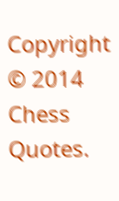Copyright © 2014 Chess Quotes.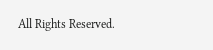All Rights Reserved.